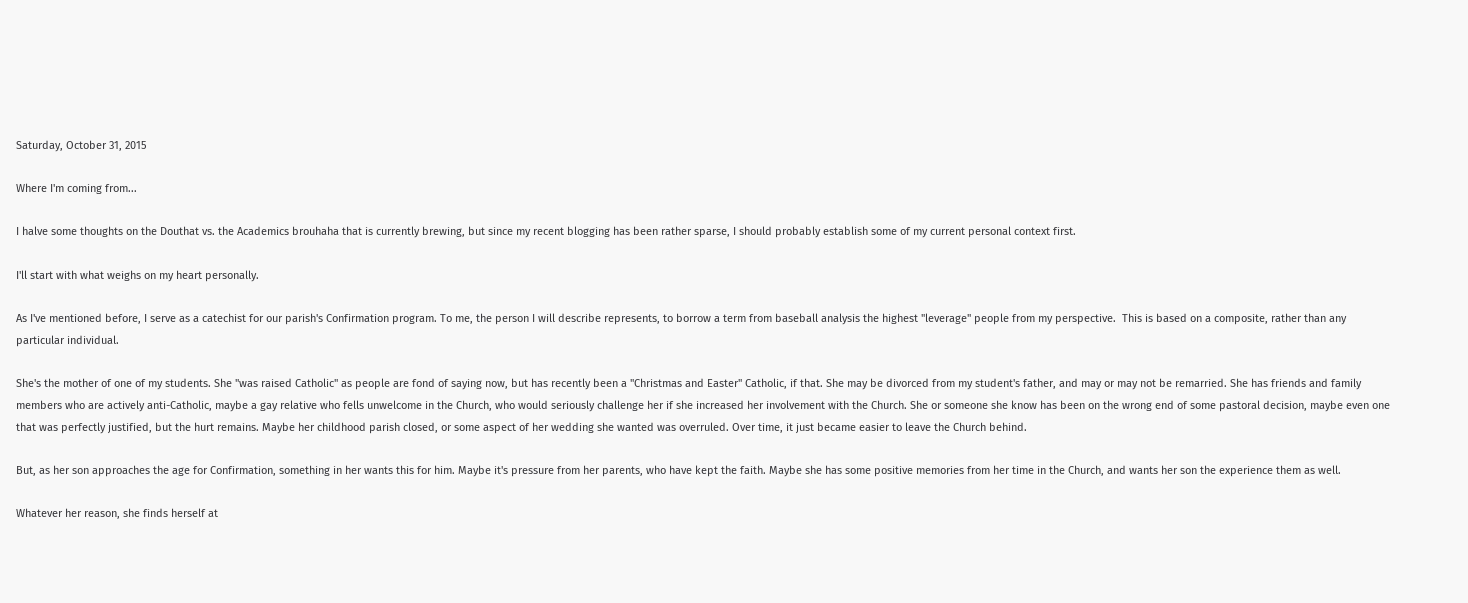Saturday, October 31, 2015

Where I'm coming from...

I halve some thoughts on the Douthat vs. the Academics brouhaha that is currently brewing, but since my recent blogging has been rather sparse, I should probably establish some of my current personal context first.

I'll start with what weighs on my heart personally.

As I've mentioned before, I serve as a catechist for our parish's Confirmation program. To me, the person I will describe represents, to borrow a term from baseball analysis the highest "leverage" people from my perspective.  This is based on a composite, rather than any particular individual.

She's the mother of one of my students. She "was raised Catholic" as people are fond of saying now, but has recently been a "Christmas and Easter" Catholic, if that. She may be divorced from my student's father, and may or may not be remarried. She has friends and family members who are actively anti-Catholic, maybe a gay relative who fells unwelcome in the Church, who would seriously challenge her if she increased her involvement with the Church. She or someone she know has been on the wrong end of some pastoral decision, maybe even one that was perfectly justified, but the hurt remains. Maybe her childhood parish closed, or some aspect of her wedding she wanted was overruled. Over time, it just became easier to leave the Church behind.

But, as her son approaches the age for Confirmation, something in her wants this for him. Maybe it's pressure from her parents, who have kept the faith. Maybe she has some positive memories from her time in the Church, and wants her son the experience them as well.

Whatever her reason, she finds herself at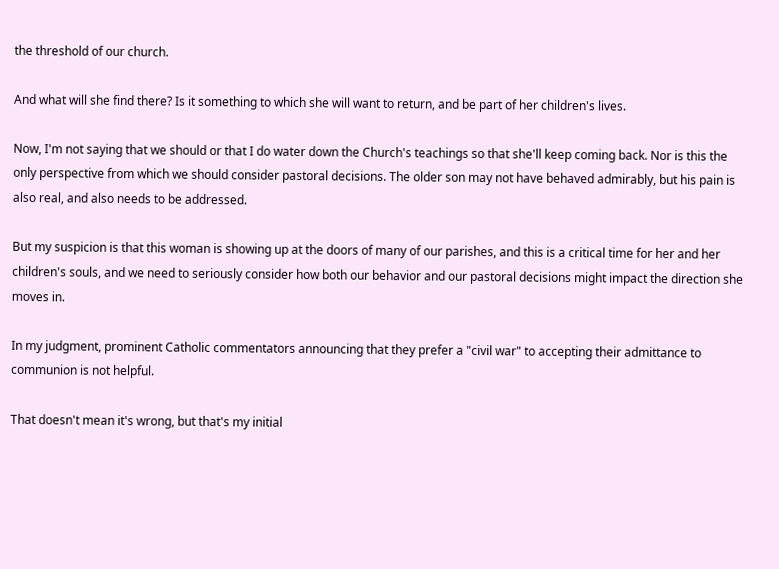the threshold of our church.

And what will she find there? Is it something to which she will want to return, and be part of her children's lives.

Now, I'm not saying that we should or that I do water down the Church's teachings so that she'll keep coming back. Nor is this the only perspective from which we should consider pastoral decisions. The older son may not have behaved admirably, but his pain is also real, and also needs to be addressed.

But my suspicion is that this woman is showing up at the doors of many of our parishes, and this is a critical time for her and her children's souls, and we need to seriously consider how both our behavior and our pastoral decisions might impact the direction she moves in.

In my judgment, prominent Catholic commentators announcing that they prefer a "civil war" to accepting their admittance to communion is not helpful.

That doesn't mean it's wrong, but that's my initial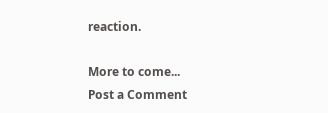reaction.

More to come...
Post a Comment